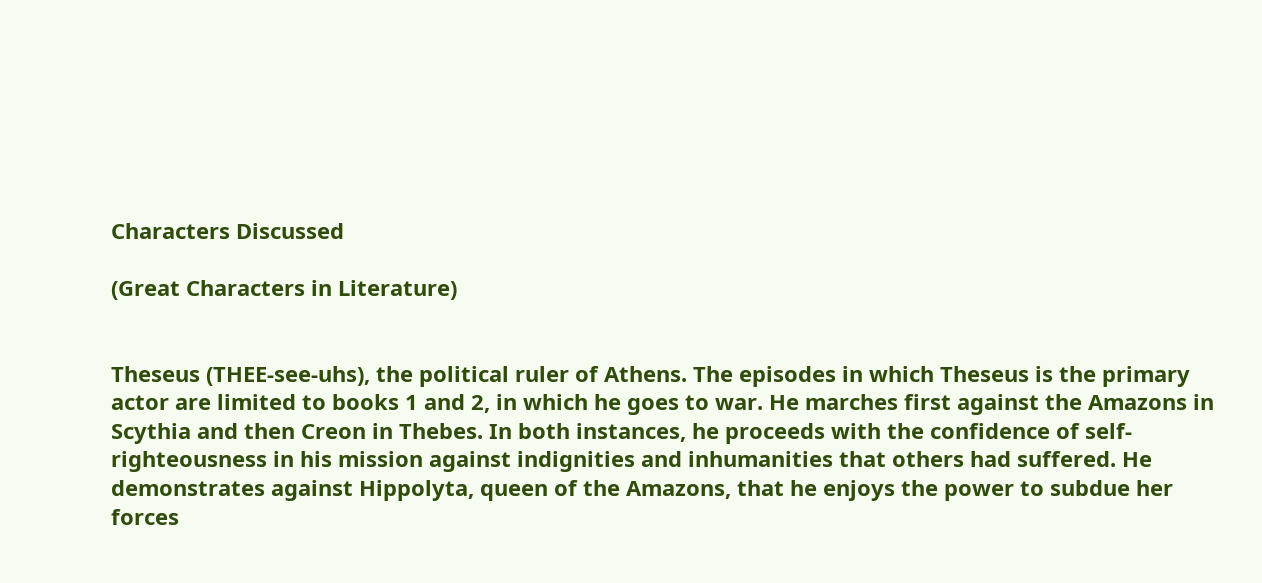Characters Discussed

(Great Characters in Literature)


Theseus (THEE-see-uhs), the political ruler of Athens. The episodes in which Theseus is the primary actor are limited to books 1 and 2, in which he goes to war. He marches first against the Amazons in Scythia and then Creon in Thebes. In both instances, he proceeds with the confidence of self-righteousness in his mission against indignities and inhumanities that others had suffered. He demonstrates against Hippolyta, queen of the Amazons, that he enjoys the power to subdue her forces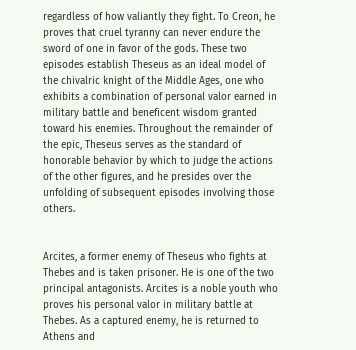regardless of how valiantly they fight. To Creon, he proves that cruel tyranny can never endure the sword of one in favor of the gods. These two episodes establish Theseus as an ideal model of the chivalric knight of the Middle Ages, one who exhibits a combination of personal valor earned in military battle and beneficent wisdom granted toward his enemies. Throughout the remainder of the epic, Theseus serves as the standard of honorable behavior by which to judge the actions of the other figures, and he presides over the unfolding of subsequent episodes involving those others.


Arcites, a former enemy of Theseus who fights at Thebes and is taken prisoner. He is one of the two principal antagonists. Arcites is a noble youth who proves his personal valor in military battle at Thebes. As a captured enemy, he is returned to Athens and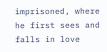imprisoned, where he first sees and falls in love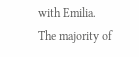with Emilia. The majority of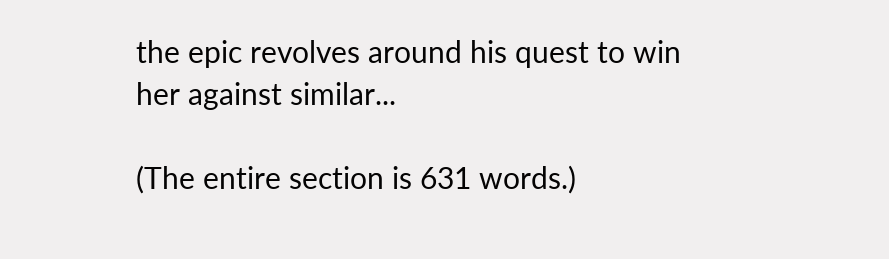the epic revolves around his quest to win her against similar...

(The entire section is 631 words.)